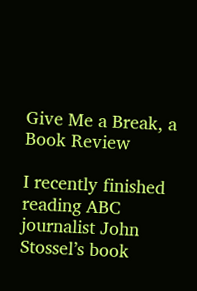Give Me a Break, a Book Review

I recently finished reading ABC journalist John Stossel’s book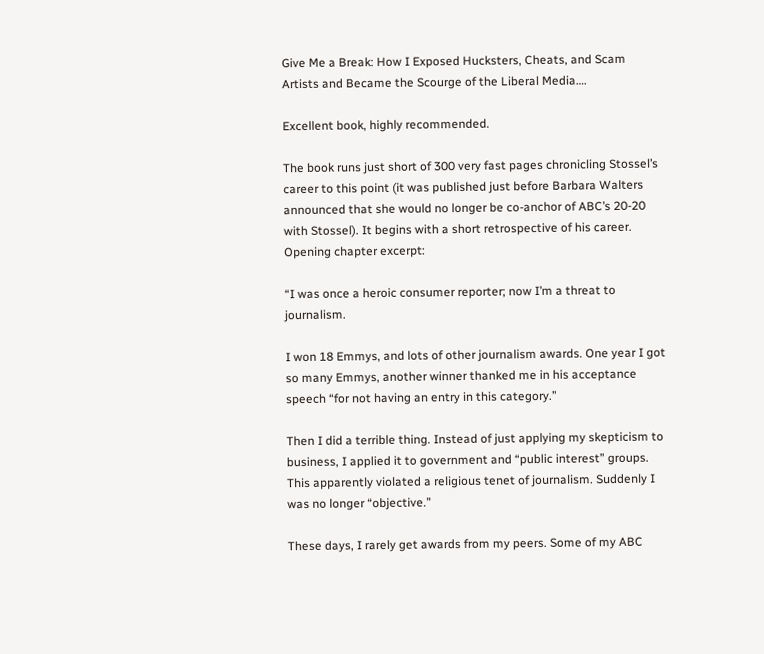Give Me a Break: How I Exposed Hucksters, Cheats, and Scam Artists and Became the Scourge of the Liberal Media….

Excellent book, highly recommended.

The book runs just short of 300 very fast pages chronicling Stossel’s career to this point (it was published just before Barbara Walters announced that she would no longer be co-anchor of ABC’s 20-20 with Stossel). It begins with a short retrospective of his career. Opening chapter excerpt:

“I was once a heroic consumer reporter; now I’m a threat to journalism.

I won 18 Emmys, and lots of other journalism awards. One year I got so many Emmys, another winner thanked me in his acceptance speech “for not having an entry in this category.”

Then I did a terrible thing. Instead of just applying my skepticism to business, I applied it to government and “public interest” groups. This apparently violated a religious tenet of journalism. Suddenly I was no longer “objective.”

These days, I rarely get awards from my peers. Some of my ABC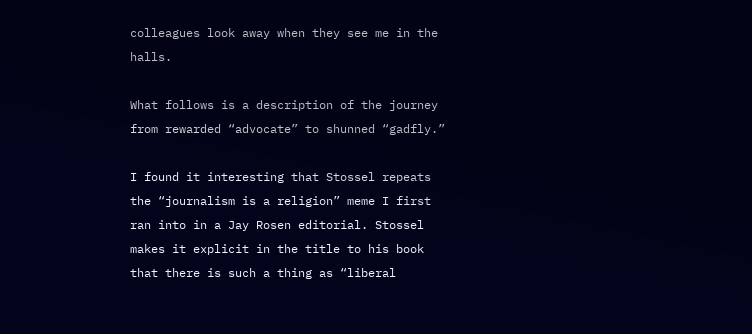colleagues look away when they see me in the halls.

What follows is a description of the journey from rewarded “advocate” to shunned “gadfly.”

I found it interesting that Stossel repeats the “journalism is a religion” meme I first ran into in a Jay Rosen editorial. Stossel makes it explicit in the title to his book that there is such a thing as “liberal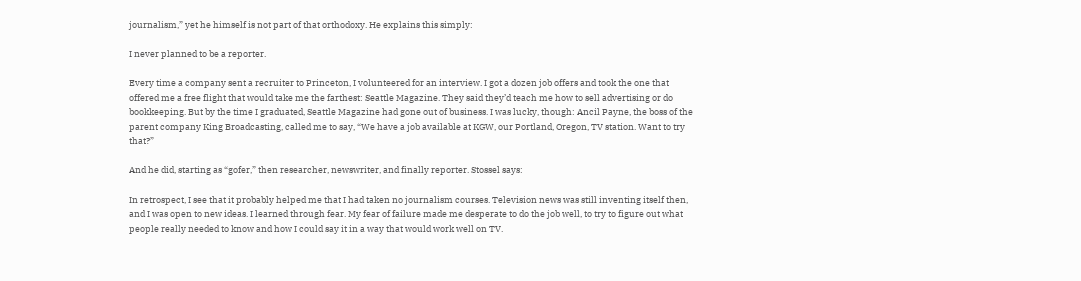journalism,” yet he himself is not part of that orthodoxy. He explains this simply:

I never planned to be a reporter.

Every time a company sent a recruiter to Princeton, I volunteered for an interview. I got a dozen job offers and took the one that offered me a free flight that would take me the farthest: Seattle Magazine. They said they’d teach me how to sell advertising or do bookkeeping. But by the time I graduated, Seattle Magazine had gone out of business. I was lucky, though: Ancil Payne, the boss of the parent company King Broadcasting, called me to say, “We have a job available at KGW, our Portland, Oregon, TV station. Want to try that?”

And he did, starting as “gofer,” then researcher, newswriter, and finally reporter. Stossel says:

In retrospect, I see that it probably helped me that I had taken no journalism courses. Television news was still inventing itself then, and I was open to new ideas. I learned through fear. My fear of failure made me desperate to do the job well, to try to figure out what people really needed to know and how I could say it in a way that would work well on TV.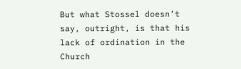But what Stossel doesn’t say, outright, is that his lack of ordination in the Church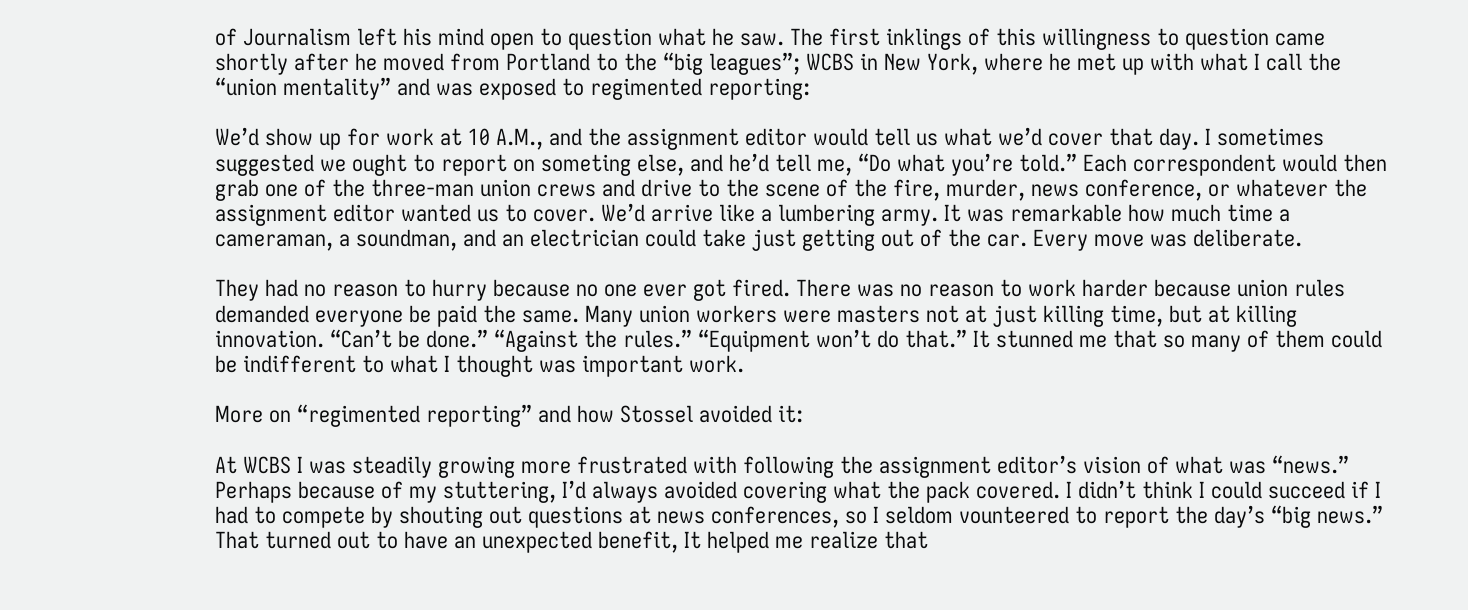of Journalism left his mind open to question what he saw. The first inklings of this willingness to question came shortly after he moved from Portland to the “big leagues”; WCBS in New York, where he met up with what I call the “union mentality” and was exposed to regimented reporting:

We’d show up for work at 10 A.M., and the assignment editor would tell us what we’d cover that day. I sometimes suggested we ought to report on someting else, and he’d tell me, “Do what you’re told.” Each correspondent would then grab one of the three-man union crews and drive to the scene of the fire, murder, news conference, or whatever the assignment editor wanted us to cover. We’d arrive like a lumbering army. It was remarkable how much time a cameraman, a soundman, and an electrician could take just getting out of the car. Every move was deliberate.

They had no reason to hurry because no one ever got fired. There was no reason to work harder because union rules demanded everyone be paid the same. Many union workers were masters not at just killing time, but at killing innovation. “Can’t be done.” “Against the rules.” “Equipment won’t do that.” It stunned me that so many of them could be indifferent to what I thought was important work.

More on “regimented reporting” and how Stossel avoided it:

At WCBS I was steadily growing more frustrated with following the assignment editor’s vision of what was “news.” Perhaps because of my stuttering, I’d always avoided covering what the pack covered. I didn’t think I could succeed if I had to compete by shouting out questions at news conferences, so I seldom vounteered to report the day’s “big news.” That turned out to have an unexpected benefit, It helped me realize that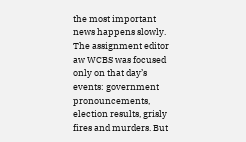the most important news happens slowly. The assignment editor aw WCBS was focused only on that day’s events: government pronouncements, election results, grisly fires and murders. But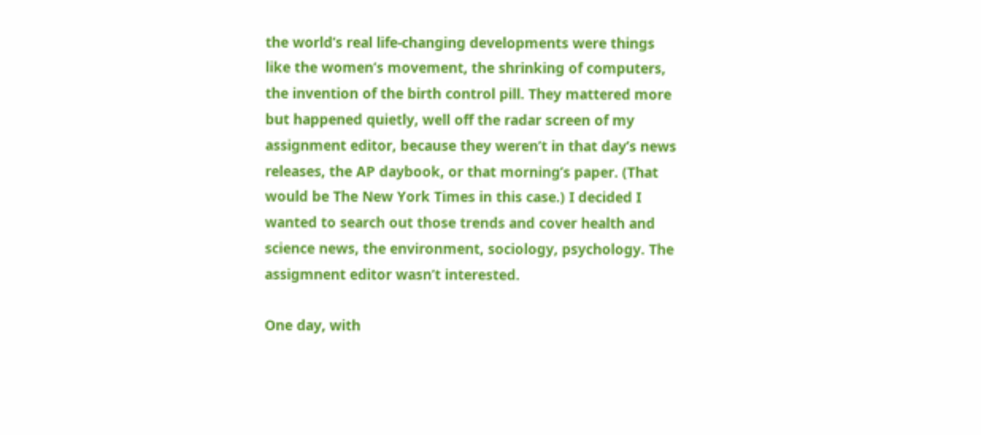the world’s real life-changing developments were things like the women’s movement, the shrinking of computers, the invention of the birth control pill. They mattered more but happened quietly, well off the radar screen of my assignment editor, because they weren’t in that day’s news releases, the AP daybook, or that morning’s paper. (That would be The New York Times in this case.) I decided I wanted to search out those trends and cover health and science news, the environment, sociology, psychology. The assigmnent editor wasn’t interested.

One day, with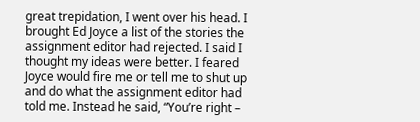great trepidation, I went over his head. I brought Ed Joyce a list of the stories the assignment editor had rejected. I said I thought my ideas were better. I feared Joyce would fire me or tell me to shut up and do what the assignment editor had told me. Instead he said, “You’re right –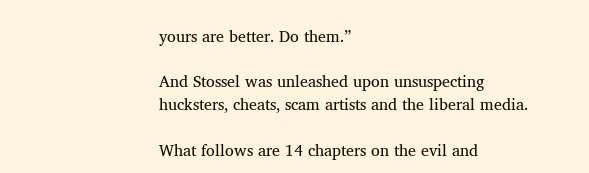yours are better. Do them.”

And Stossel was unleashed upon unsuspecting hucksters, cheats, scam artists and the liberal media.

What follows are 14 chapters on the evil and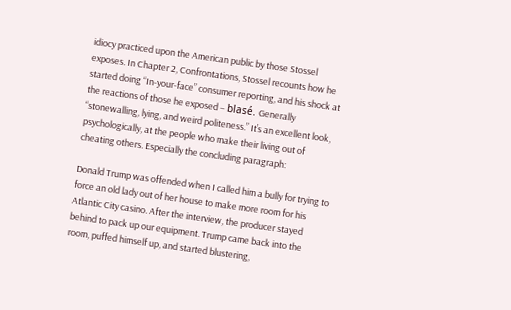idiocy practiced upon the American public by those Stossel exposes. In Chapter 2, Confrontations, Stossel recounts how he started doing “In-your-face” consumer reporting, and his shock at the reactions of those he exposed – blasé. Generally “stonewalling, lying, and weird politeness.” It’s an excellent look, psychologically, at the people who make their living out of cheating others. Especially the concluding paragraph:

Donald Trump was offended when I called him a bully for trying to force an old lady out of her house to make more room for his Atlantic City casino. After the interview, the producer stayed behind to pack up our equipment. Trump came back into the room, puffed himself up, and started blustering,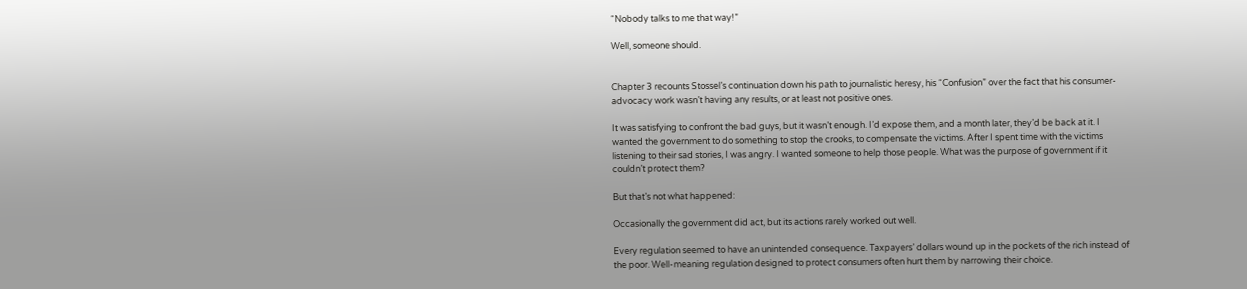“Nobody talks to me that way!”

Well, someone should.


Chapter 3 recounts Stossel’s continuation down his path to journalistic heresy, his “Confusion” over the fact that his consumer-advocacy work wasn’t having any results, or at least not positive ones.

It was satisfying to confront the bad guys, but it wasn’t enough. I’d expose them, and a month later, they’d be back at it. I wanted the government to do something to stop the crooks, to compensate the victims. After I spent time with the victims listening to their sad stories, I was angry. I wanted someone to help those people. What was the purpose of government if it couldn’t protect them?

But that’s not what happened:

Occasionally the government did act, but its actions rarely worked out well.

Every regulation seemed to have an unintended consequence. Taxpayers’ dollars wound up in the pockets of the rich instead of the poor. Well-meaning regulation designed to protect consumers often hurt them by narrowing their choice.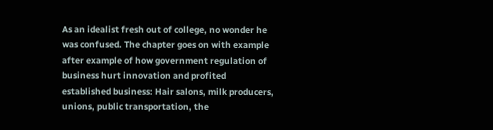As an idealist fresh out of college, no wonder he was confused. The chapter goes on with example after example of how government regulation of business hurt innovation and profited established business: Hair salons, milk producers, unions, public transportation, the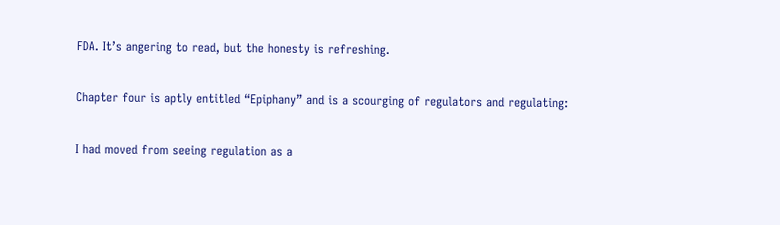FDA. It’s angering to read, but the honesty is refreshing.

Chapter four is aptly entitled “Epiphany” and is a scourging of regulators and regulating:

I had moved from seeing regulation as a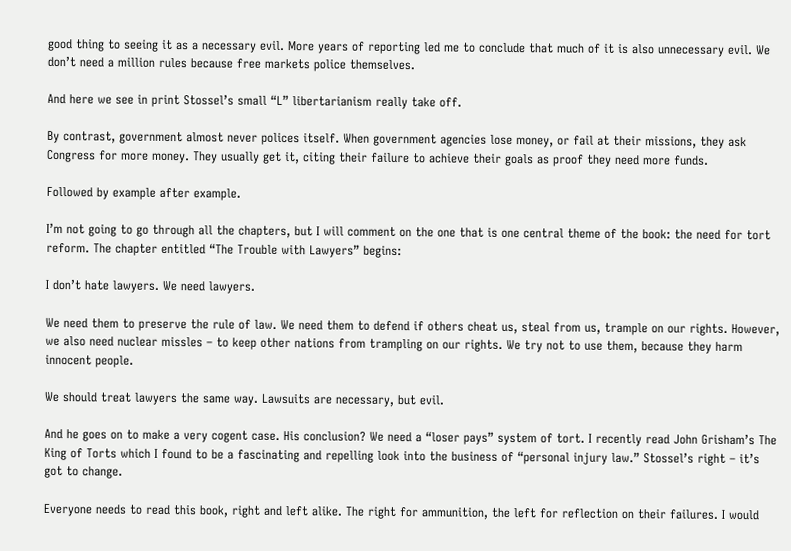good thing to seeing it as a necessary evil. More years of reporting led me to conclude that much of it is also unnecessary evil. We don’t need a million rules because free markets police themselves.

And here we see in print Stossel’s small “L” libertarianism really take off.

By contrast, government almost never polices itself. When government agencies lose money, or fail at their missions, they ask Congress for more money. They usually get it, citing their failure to achieve their goals as proof they need more funds.

Followed by example after example.

I’m not going to go through all the chapters, but I will comment on the one that is one central theme of the book: the need for tort reform. The chapter entitled “The Trouble with Lawyers” begins:

I don’t hate lawyers. We need lawyers.

We need them to preserve the rule of law. We need them to defend if others cheat us, steal from us, trample on our rights. However, we also need nuclear missles – to keep other nations from trampling on our rights. We try not to use them, because they harm innocent people.

We should treat lawyers the same way. Lawsuits are necessary, but evil.

And he goes on to make a very cogent case. His conclusion? We need a “loser pays” system of tort. I recently read John Grisham’s The King of Torts which I found to be a fascinating and repelling look into the business of “personal injury law.” Stossel’s right – it’s got to change.

Everyone needs to read this book, right and left alike. The right for ammunition, the left for reflection on their failures. I would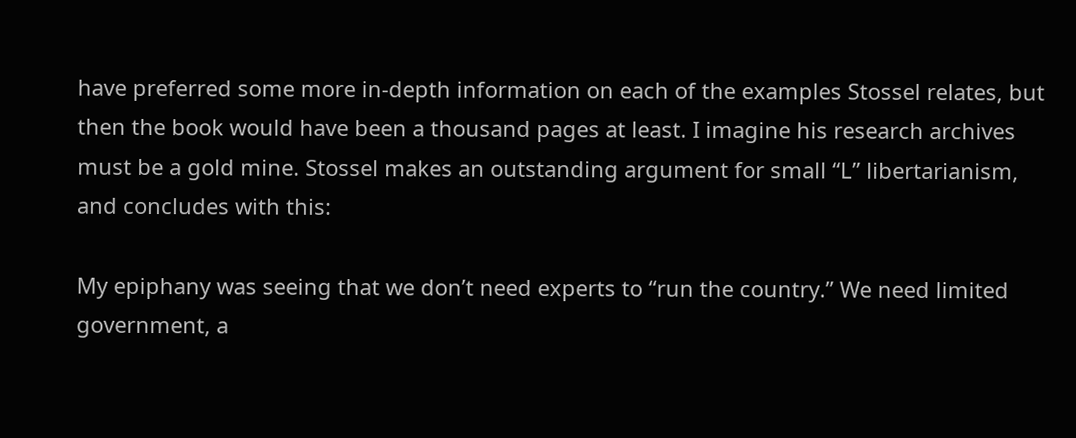have preferred some more in-depth information on each of the examples Stossel relates, but then the book would have been a thousand pages at least. I imagine his research archives must be a gold mine. Stossel makes an outstanding argument for small “L” libertarianism, and concludes with this:

My epiphany was seeing that we don’t need experts to “run the country.” We need limited government, a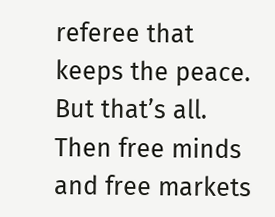referee that keeps the peace. But that’s all. Then free minds and free markets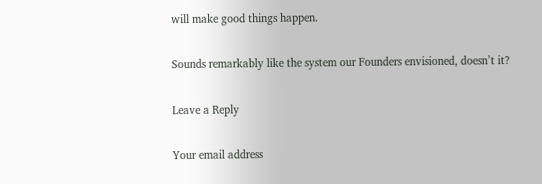will make good things happen.

Sounds remarkably like the system our Founders envisioned, doesn’t it?

Leave a Reply

Your email address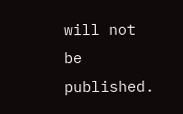will not be published.